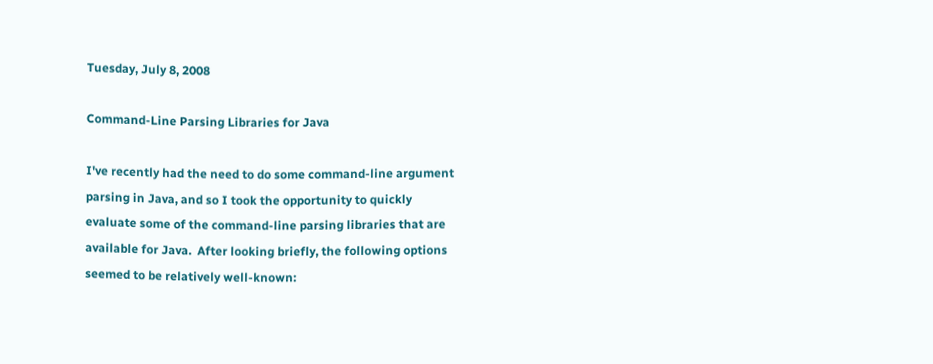Tuesday, July 8, 2008

Command-Line Parsing Libraries for Java

I've recently had the need to do some command-line argument parsing in Java, and so I took the opportunity to quickly evaluate some of the command-line parsing libraries that are available for Java.  After looking briefly, the following options seemed to be relatively well-known: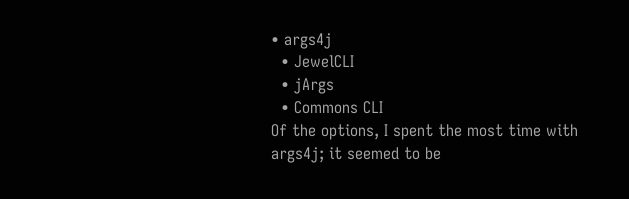• args4j
  • JewelCLI
  • jArgs
  • Commons CLI
Of the options, I spent the most time with args4j; it seemed to be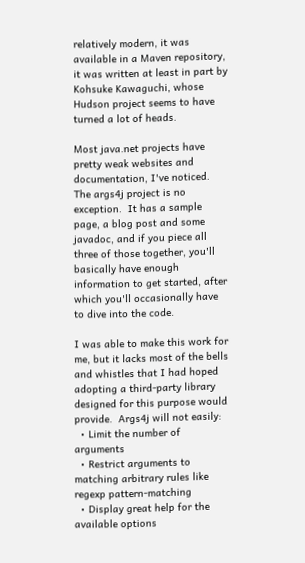relatively modern, it was available in a Maven repository, it was written at least in part by Kohsuke Kawaguchi, whose Hudson project seems to have turned a lot of heads.

Most java.net projects have pretty weak websites and documentation, I've noticed.  The args4j project is no exception.  It has a sample page, a blog post and some javadoc, and if you piece all three of those together, you'll basically have enough information to get started, after which you'll occasionally have to dive into the code.

I was able to make this work for me, but it lacks most of the bells and whistles that I had hoped adopting a third-party library designed for this purpose would provide.  Args4j will not easily:
  • Limit the number of arguments
  • Restrict arguments to matching arbitrary rules like regexp pattern-matching
  • Display great help for the available options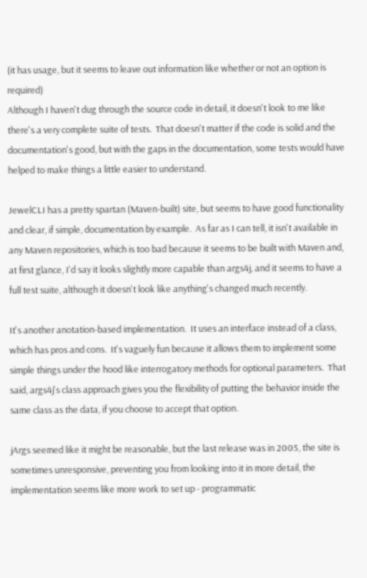(it has usage, but it seems to leave out information like whether or not an option is required)
Although I haven't dug through the source code in detail, it doesn't look to me like there's a very complete suite of tests.  That doesn't matter if the code is solid and the documentation's good, but with the gaps in the documentation, some tests would have helped to make things a little easier to understand.

JewelCLI has a pretty spartan (Maven-built) site, but seems to have good functionality and clear, if simple, documentation by example.  As far as I can tell, it isn't available in any Maven repositories, which is too bad because it seems to be built with Maven and, at first glance, I'd say it looks slightly more capable than args4j, and it seems to have a full test suite, although it doesn't look like anything's changed much recently.

It's another anotation-based implementation.  It uses an interface instead of a class, which has pros and cons.  It's vaguely fun because it allows them to implement some simple things under the hood like interrogatory methods for optional parameters.  That said, args4j's class approach gives you the flexibility of putting the behavior inside the same class as the data, if you choose to accept that option.

jArgs seemed like it might be reasonable, but the last release was in 2005, the site is sometimes unresponsive, preventing you from looking into it in more detail, the implementation seems like more work to set up - programmatic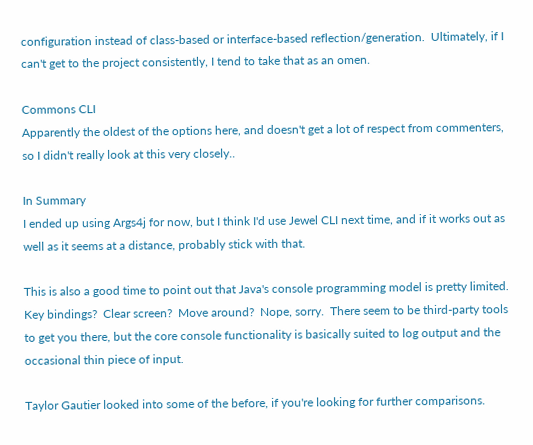configuration instead of class-based or interface-based reflection/generation.  Ultimately, if I can't get to the project consistently, I tend to take that as an omen.

Commons CLI
Apparently the oldest of the options here, and doesn't get a lot of respect from commenters, so I didn't really look at this very closely..

In Summary
I ended up using Args4j for now, but I think I'd use Jewel CLI next time, and if it works out as well as it seems at a distance, probably stick with that.

This is also a good time to point out that Java's console programming model is pretty limited.  Key bindings?  Clear screen?  Move around?  Nope, sorry.  There seem to be third-party tools to get you there, but the core console functionality is basically suited to log output and the occasional thin piece of input.

Taylor Gautier looked into some of the before, if you're looking for further comparisons.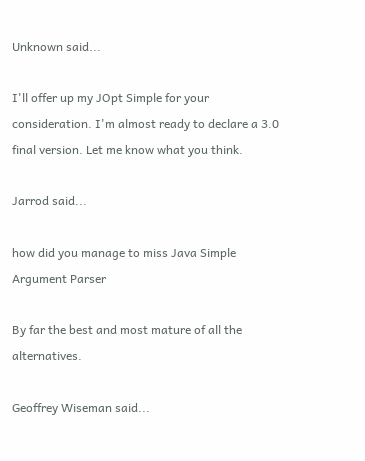Unknown said...

I'll offer up my JOpt Simple for your consideration. I'm almost ready to declare a 3.0 final version. Let me know what you think.

Jarrod said...

how did you manage to miss Java Simple Argument Parser

By far the best and most mature of all the alternatives.

Geoffrey Wiseman said...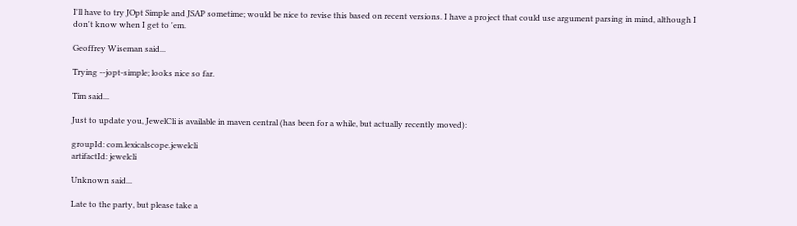I'll have to try JOpt Simple and JSAP sometime; would be nice to revise this based on recent versions. I have a project that could use argument parsing in mind, although I don't know when I get to 'em.

Geoffrey Wiseman said...

Trying --jopt-simple; looks nice so far.

Tim said...

Just to update you, JewelCli is available in maven central (has been for a while, but actually recently moved):

groupId: com.lexicalscope.jewelcli
artifactId: jewelcli

Unknown said...

Late to the party, but please take a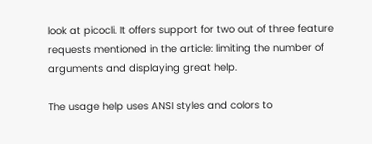look at picocli. It offers support for two out of three feature requests mentioned in the article: limiting the number of arguments and displaying great help.

The usage help uses ANSI styles and colors to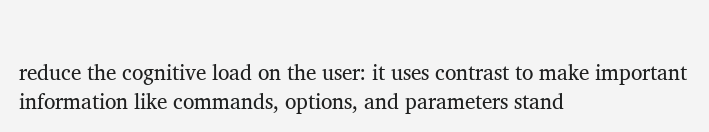reduce the cognitive load on the user: it uses contrast to make important information like commands, options, and parameters stand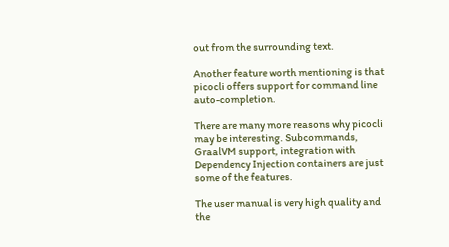out from the surrounding text.

Another feature worth mentioning is that picocli offers support for command line auto-completion.

There are many more reasons why picocli may be interesting. Subcommands, GraalVM support, integration with Dependency Injection containers are just some of the features.

The user manual is very high quality and the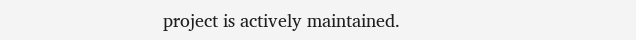project is actively maintained.